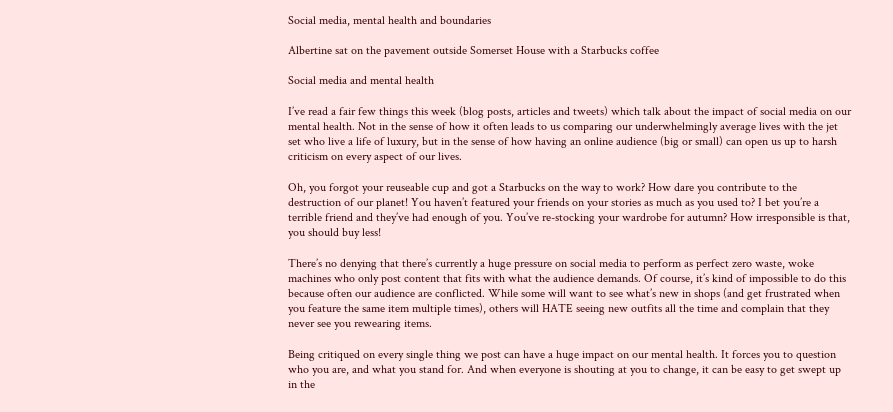Social media, mental health and boundaries

Albertine sat on the pavement outside Somerset House with a Starbucks coffee

Social media and mental health

I’ve read a fair few things this week (blog posts, articles and tweets) which talk about the impact of social media on our mental health. Not in the sense of how it often leads to us comparing our underwhelmingly average lives with the jet set who live a life of luxury, but in the sense of how having an online audience (big or small) can open us up to harsh criticism on every aspect of our lives.

Oh, you forgot your reuseable cup and got a Starbucks on the way to work? How dare you contribute to the destruction of our planet! You haven’t featured your friends on your stories as much as you used to? I bet you’re a terrible friend and they’ve had enough of you. You’ve re-stocking your wardrobe for autumn? How irresponsible is that, you should buy less!

There’s no denying that there’s currently a huge pressure on social media to perform as perfect zero waste, woke machines who only post content that fits with what the audience demands. Of course, it’s kind of impossible to do this because often our audience are conflicted. While some will want to see what’s new in shops (and get frustrated when you feature the same item multiple times), others will HATE seeing new outfits all the time and complain that they never see you rewearing items.

Being critiqued on every single thing we post can have a huge impact on our mental health. It forces you to question who you are, and what you stand for. And when everyone is shouting at you to change, it can be easy to get swept up in the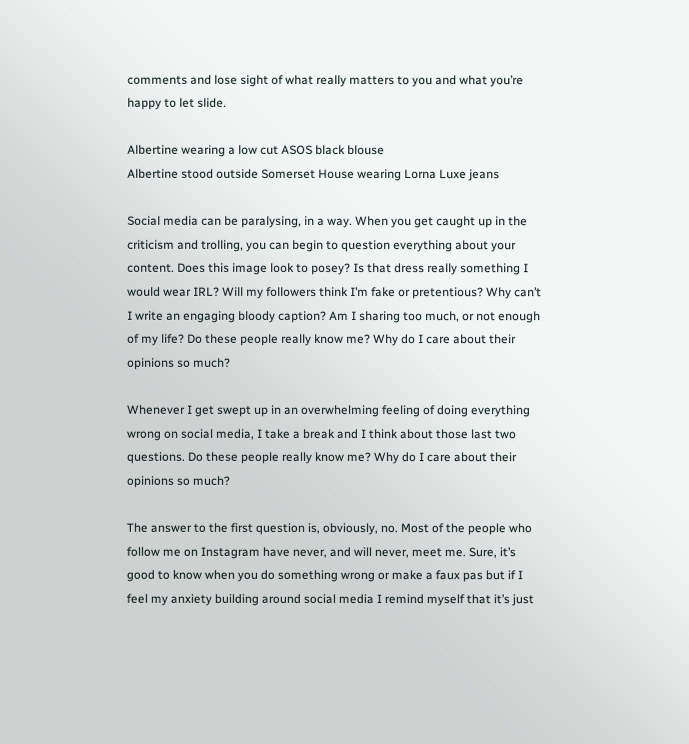comments and lose sight of what really matters to you and what you’re happy to let slide.

Albertine wearing a low cut ASOS black blouse
Albertine stood outside Somerset House wearing Lorna Luxe jeans

Social media can be paralysing, in a way. When you get caught up in the criticism and trolling, you can begin to question everything about your content. Does this image look to posey? Is that dress really something I would wear IRL? Will my followers think I’m fake or pretentious? Why can’t I write an engaging bloody caption? Am I sharing too much, or not enough of my life? Do these people really know me? Why do I care about their opinions so much?

Whenever I get swept up in an overwhelming feeling of doing everything wrong on social media, I take a break and I think about those last two questions. Do these people really know me? Why do I care about their opinions so much?

The answer to the first question is, obviously, no. Most of the people who follow me on Instagram have never, and will never, meet me. Sure, it’s good to know when you do something wrong or make a faux pas but if I feel my anxiety building around social media I remind myself that it’s just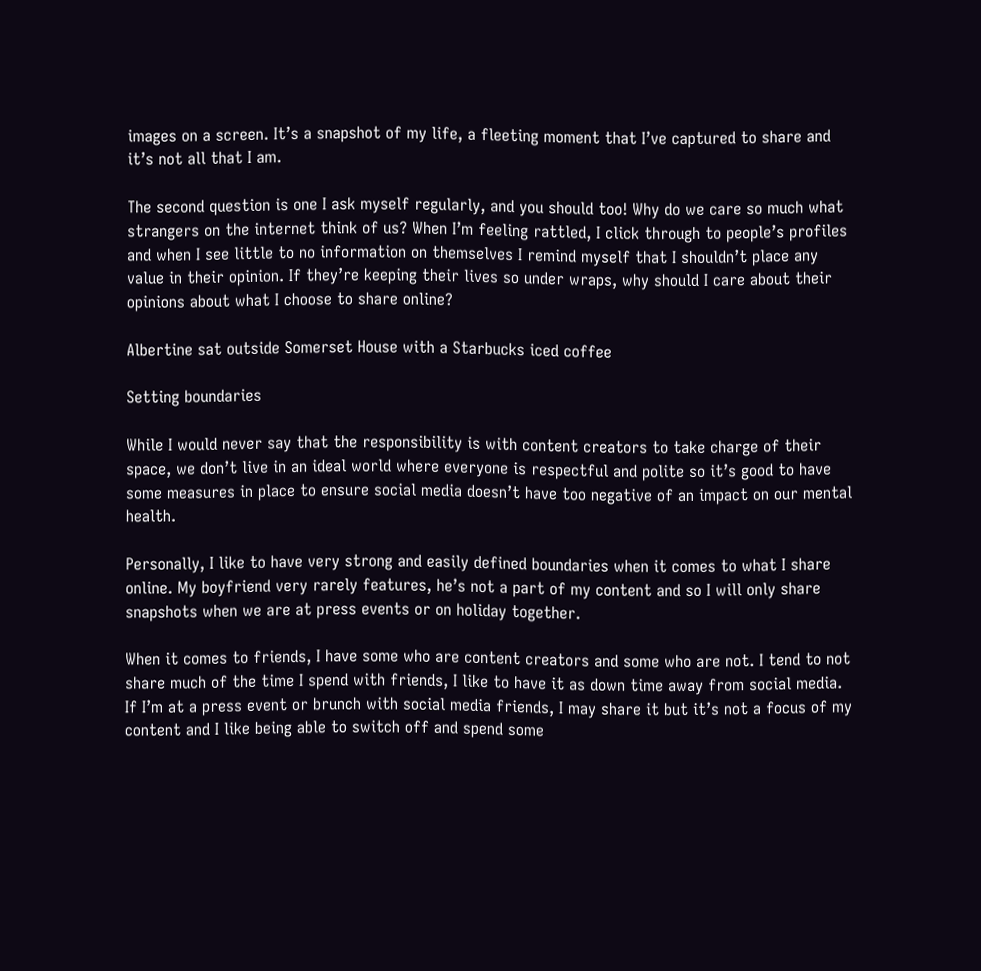images on a screen. It’s a snapshot of my life, a fleeting moment that I’ve captured to share and it’s not all that I am.

The second question is one I ask myself regularly, and you should too! Why do we care so much what strangers on the internet think of us? When I’m feeling rattled, I click through to people’s profiles and when I see little to no information on themselves I remind myself that I shouldn’t place any value in their opinion. If they’re keeping their lives so under wraps, why should I care about their opinions about what I choose to share online?

Albertine sat outside Somerset House with a Starbucks iced coffee

Setting boundaries

While I would never say that the responsibility is with content creators to take charge of their space, we don’t live in an ideal world where everyone is respectful and polite so it’s good to have some measures in place to ensure social media doesn’t have too negative of an impact on our mental health.

Personally, I like to have very strong and easily defined boundaries when it comes to what I share online. My boyfriend very rarely features, he’s not a part of my content and so I will only share snapshots when we are at press events or on holiday together.

When it comes to friends, I have some who are content creators and some who are not. I tend to not share much of the time I spend with friends, I like to have it as down time away from social media. If I’m at a press event or brunch with social media friends, I may share it but it’s not a focus of my content and I like being able to switch off and spend some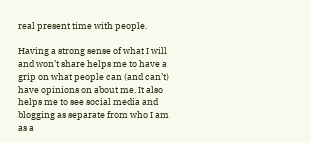real present time with people.

Having a strong sense of what I will and won’t share helps me to have a grip on what people can (and can’t) have opinions on about me. It also helps me to see social media and blogging as separate from who I am as a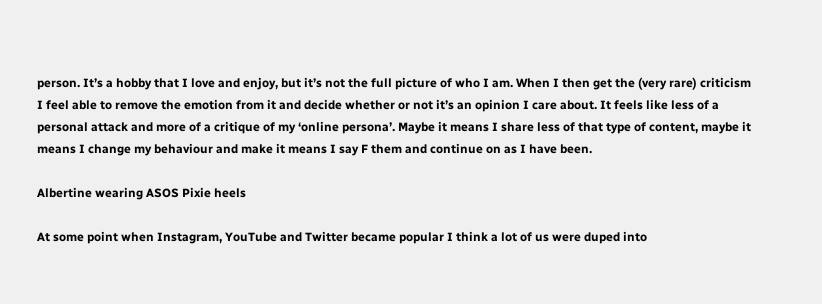person. It’s a hobby that I love and enjoy, but it’s not the full picture of who I am. When I then get the (very rare) criticism I feel able to remove the emotion from it and decide whether or not it’s an opinion I care about. It feels like less of a personal attack and more of a critique of my ‘online persona’. Maybe it means I share less of that type of content, maybe it means I change my behaviour and make it means I say F them and continue on as I have been.

Albertine wearing ASOS Pixie heels

At some point when Instagram, YouTube and Twitter became popular I think a lot of us were duped into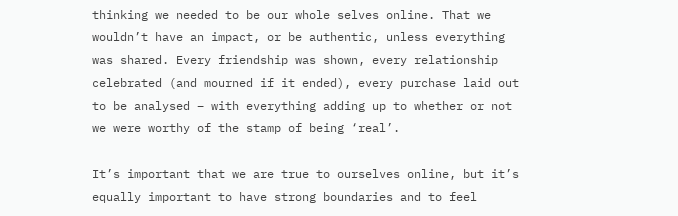thinking we needed to be our whole selves online. That we wouldn’t have an impact, or be authentic, unless everything was shared. Every friendship was shown, every relationship celebrated (and mourned if it ended), every purchase laid out to be analysed – with everything adding up to whether or not we were worthy of the stamp of being ‘real’.

It’s important that we are true to ourselves online, but it’s equally important to have strong boundaries and to feel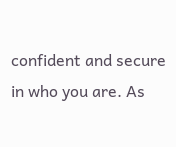confident and secure in who you are. As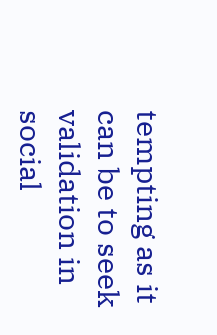tempting as it can be to seek validation in social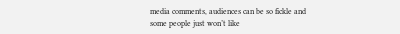media comments, audiences can be so fickle and some people just won’t like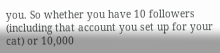you. So whether you have 10 followers (including that account you set up for your cat) or 10,000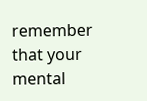remember that your mental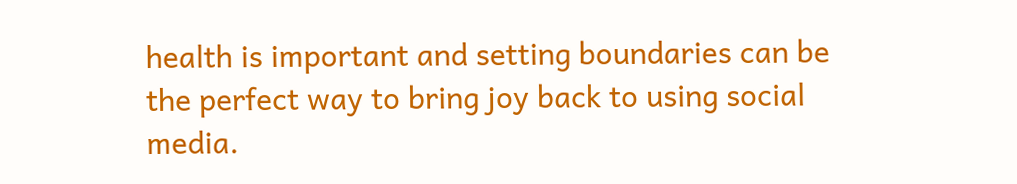health is important and setting boundaries can be the perfect way to bring joy back to using social media.